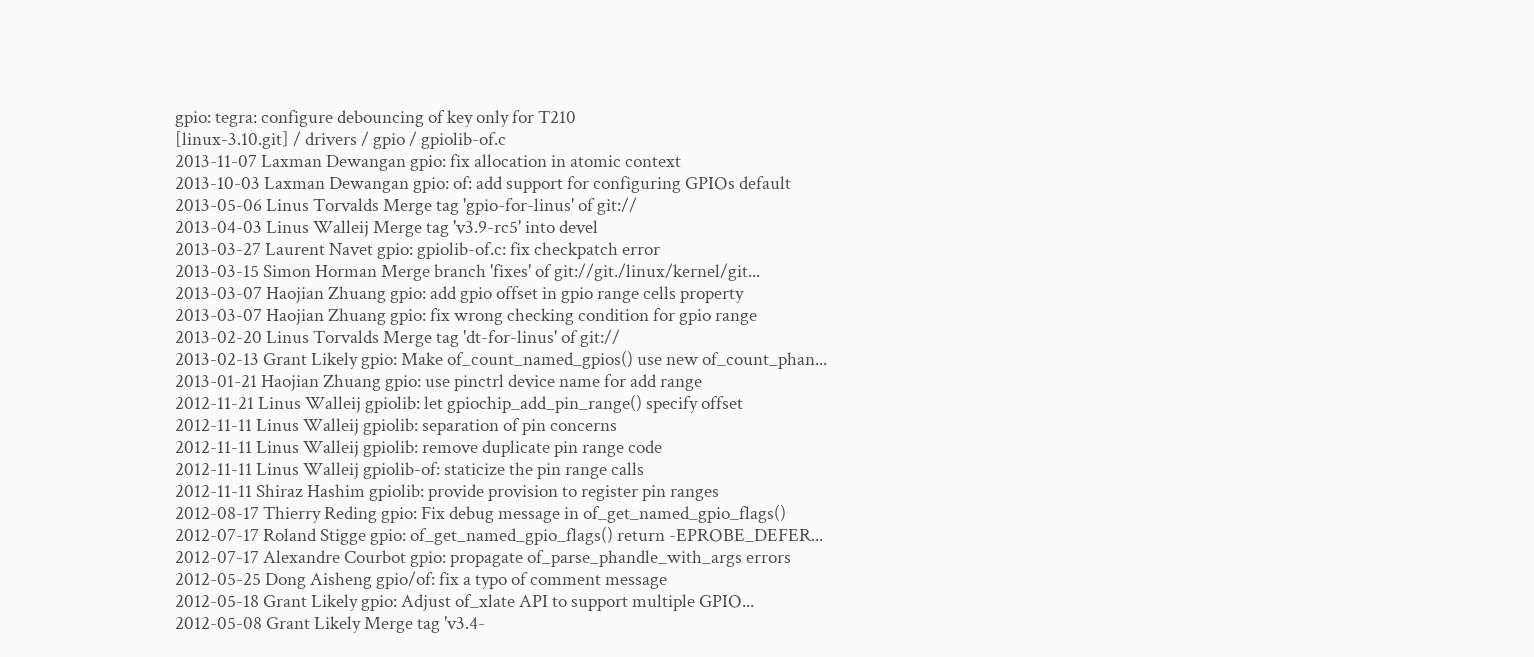gpio: tegra: configure debouncing of key only for T210
[linux-3.10.git] / drivers / gpio / gpiolib-of.c
2013-11-07 Laxman Dewangan gpio: fix allocation in atomic context
2013-10-03 Laxman Dewangan gpio: of: add support for configuring GPIOs default
2013-05-06 Linus Torvalds Merge tag 'gpio-for-linus' of git://
2013-04-03 Linus Walleij Merge tag 'v3.9-rc5' into devel
2013-03-27 Laurent Navet gpio: gpiolib-of.c: fix checkpatch error
2013-03-15 Simon Horman Merge branch 'fixes' of git://git./linux/kernel/git...
2013-03-07 Haojian Zhuang gpio: add gpio offset in gpio range cells property
2013-03-07 Haojian Zhuang gpio: fix wrong checking condition for gpio range
2013-02-20 Linus Torvalds Merge tag 'dt-for-linus' of git://
2013-02-13 Grant Likely gpio: Make of_count_named_gpios() use new of_count_phan...
2013-01-21 Haojian Zhuang gpio: use pinctrl device name for add range
2012-11-21 Linus Walleij gpiolib: let gpiochip_add_pin_range() specify offset
2012-11-11 Linus Walleij gpiolib: separation of pin concerns
2012-11-11 Linus Walleij gpiolib: remove duplicate pin range code
2012-11-11 Linus Walleij gpiolib-of: staticize the pin range calls
2012-11-11 Shiraz Hashim gpiolib: provide provision to register pin ranges
2012-08-17 Thierry Reding gpio: Fix debug message in of_get_named_gpio_flags()
2012-07-17 Roland Stigge gpio: of_get_named_gpio_flags() return -EPROBE_DEFER...
2012-07-17 Alexandre Courbot gpio: propagate of_parse_phandle_with_args errors
2012-05-25 Dong Aisheng gpio/of: fix a typo of comment message
2012-05-18 Grant Likely gpio: Adjust of_xlate API to support multiple GPIO...
2012-05-08 Grant Likely Merge tag 'v3.4-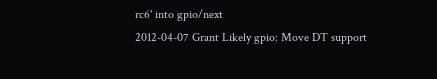rc6' into gpio/next
2012-04-07 Grant Likely gpio: Move DT support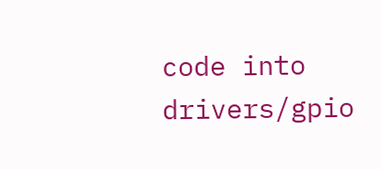code into drivers/gpio